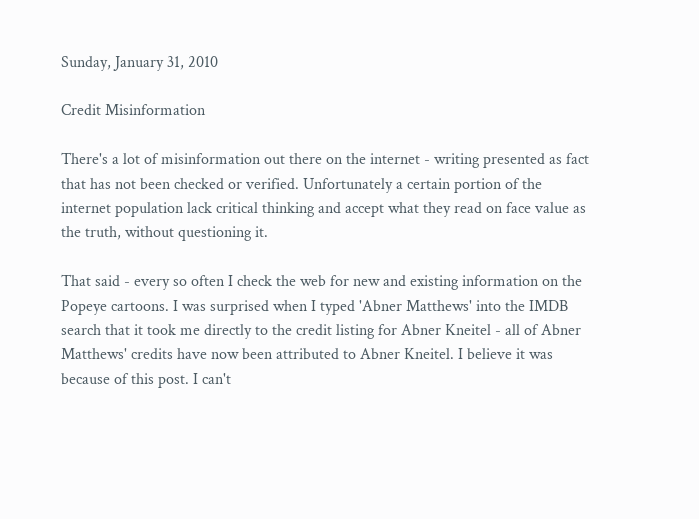Sunday, January 31, 2010

Credit Misinformation

There's a lot of misinformation out there on the internet - writing presented as fact that has not been checked or verified. Unfortunately a certain portion of the internet population lack critical thinking and accept what they read on face value as the truth, without questioning it.

That said - every so often I check the web for new and existing information on the Popeye cartoons. I was surprised when I typed 'Abner Matthews' into the IMDB search that it took me directly to the credit listing for Abner Kneitel - all of Abner Matthews' credits have now been attributed to Abner Kneitel. I believe it was because of this post. I can't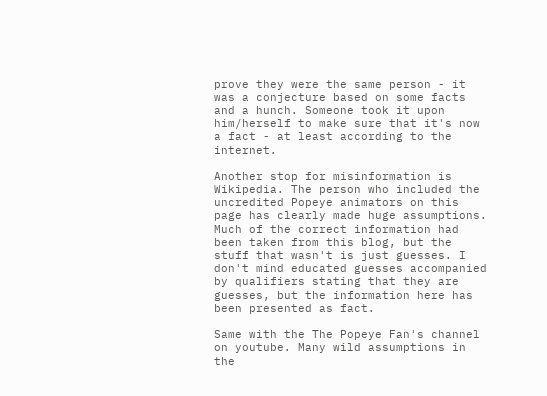prove they were the same person - it was a conjecture based on some facts and a hunch. Someone took it upon him/herself to make sure that it's now a fact - at least according to the internet.

Another stop for misinformation is Wikipedia. The person who included the uncredited Popeye animators on this page has clearly made huge assumptions. Much of the correct information had been taken from this blog, but the stuff that wasn't is just guesses. I don't mind educated guesses accompanied by qualifiers stating that they are guesses, but the information here has been presented as fact.

Same with the The Popeye Fan's channel on youtube. Many wild assumptions in the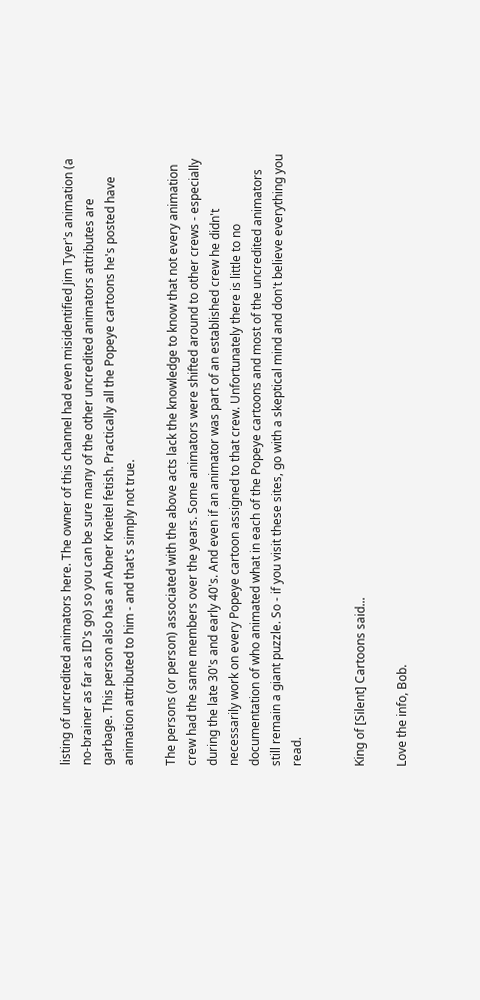listing of uncredited animators here. The owner of this channel had even misidentified Jim Tyer's animation (a no-brainer as far as ID's go) so you can be sure many of the other uncredited animators attributes are garbage. This person also has an Abner Kneitel fetish. Practically all the Popeye cartoons he's posted have animation attributed to him - and that's simply not true.

The persons (or person) associated with the above acts lack the knowledge to know that not every animation crew had the same members over the years. Some animators were shifted around to other crews - especially during the late 30's and early 40's. And even if an animator was part of an established crew he didn't necessarily work on every Popeye cartoon assigned to that crew. Unfortunately there is little to no documentation of who animated what in each of the Popeye cartoons and most of the uncredited animators still remain a giant puzzle. So - if you visit these sites, go with a skeptical mind and don't believe everything you read.


King of [Silent] Cartoons said...

Love the info, Bob.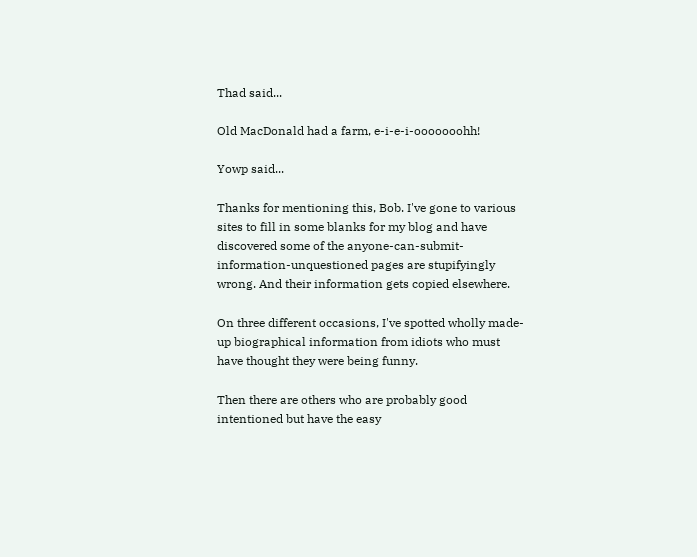Thad said...

Old MacDonald had a farm, e-i-e-i-ooooooohh!

Yowp said...

Thanks for mentioning this, Bob. I've gone to various sites to fill in some blanks for my blog and have discovered some of the anyone-can-submit-information-unquestioned pages are stupifyingly wrong. And their information gets copied elsewhere.

On three different occasions, I've spotted wholly made-up biographical information from idiots who must have thought they were being funny.

Then there are others who are probably good intentioned but have the easy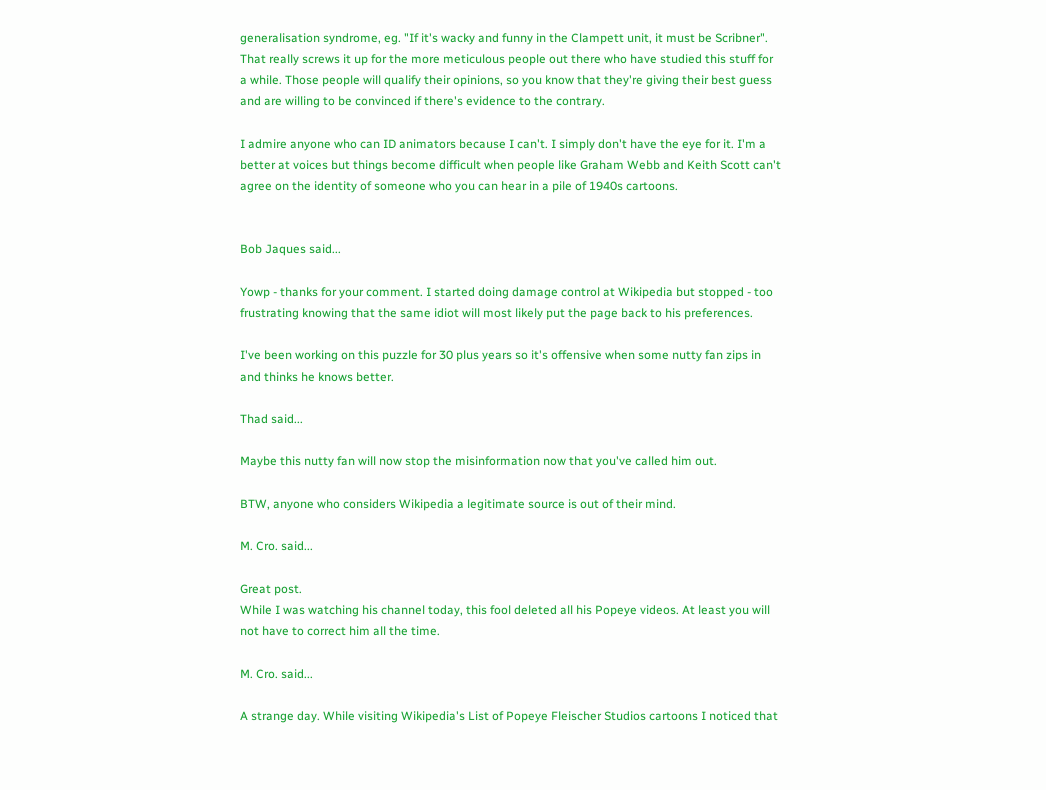generalisation syndrome, eg. "If it's wacky and funny in the Clampett unit, it must be Scribner". That really screws it up for the more meticulous people out there who have studied this stuff for a while. Those people will qualify their opinions, so you know that they're giving their best guess and are willing to be convinced if there's evidence to the contrary.

I admire anyone who can ID animators because I can't. I simply don't have the eye for it. I'm a better at voices but things become difficult when people like Graham Webb and Keith Scott can't agree on the identity of someone who you can hear in a pile of 1940s cartoons.


Bob Jaques said...

Yowp - thanks for your comment. I started doing damage control at Wikipedia but stopped - too frustrating knowing that the same idiot will most likely put the page back to his preferences.

I've been working on this puzzle for 30 plus years so it's offensive when some nutty fan zips in and thinks he knows better.

Thad said...

Maybe this nutty fan will now stop the misinformation now that you've called him out.

BTW, anyone who considers Wikipedia a legitimate source is out of their mind.

M. Cro. said...

Great post.
While I was watching his channel today, this fool deleted all his Popeye videos. At least you will not have to correct him all the time.

M. Cro. said...

A strange day. While visiting Wikipedia's List of Popeye Fleischer Studios cartoons I noticed that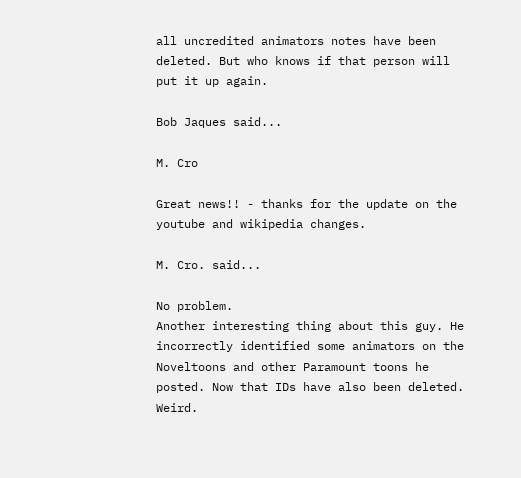all uncredited animators notes have been deleted. But who knows if that person will put it up again.

Bob Jaques said...

M. Cro

Great news!! - thanks for the update on the youtube and wikipedia changes.

M. Cro. said...

No problem.
Another interesting thing about this guy. He incorrectly identified some animators on the Noveltoons and other Paramount toons he posted. Now that IDs have also been deleted. Weird.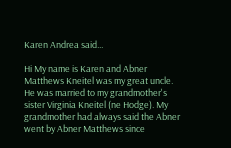Karen Andrea said...

Hi My name is Karen and Abner Matthews Kneitel was my great uncle. He was married to my grandmother's sister Virginia Kneitel (ne Hodge). My grandmother had always said the Abner went by Abner Matthews since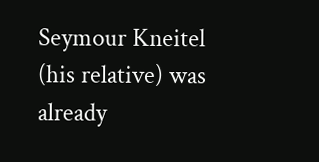Seymour Kneitel (his relative) was already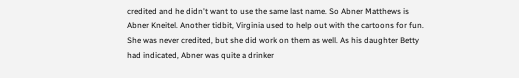credited and he didn't want to use the same last name. So Abner Matthews is Abner Kneitel. Another tidbit, Virginia used to help out with the cartoons for fun. She was never credited, but she did work on them as well. As his daughter Betty had indicated, Abner was quite a drinker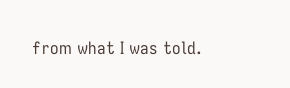from what I was told.